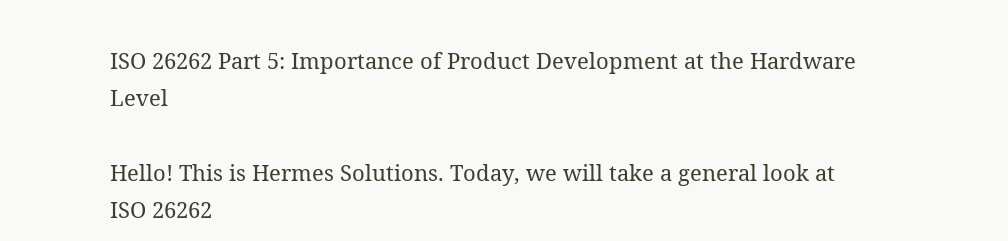ISO 26262 Part 5: Importance of Product Development at the Hardware Level

Hello! This is Hermes Solutions. Today, we will take a general look at ISO 26262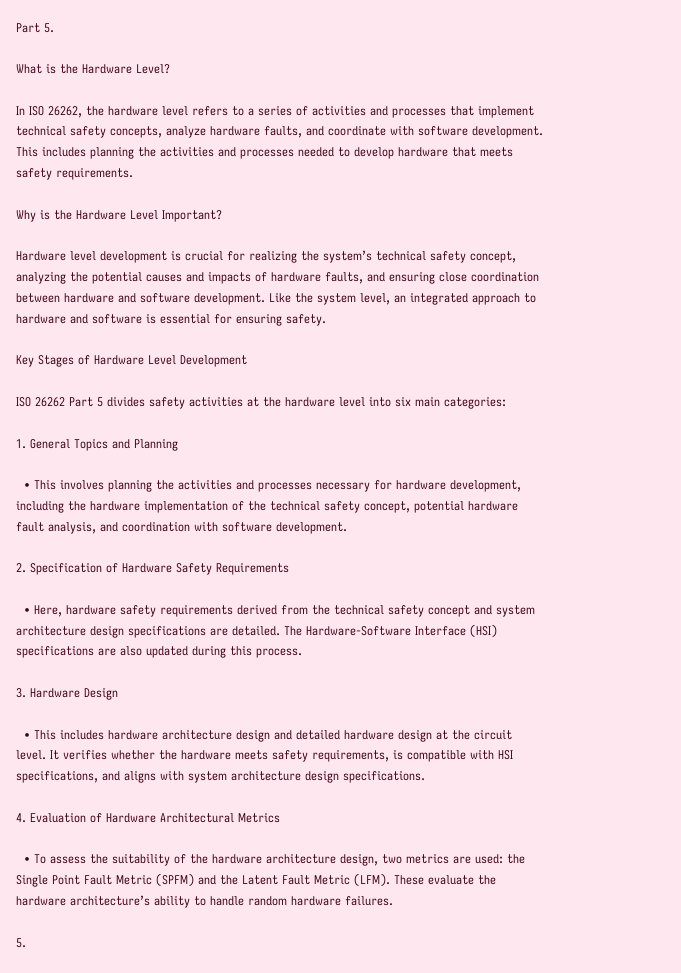Part 5.

What is the Hardware Level?

In ISO 26262, the hardware level refers to a series of activities and processes that implement technical safety concepts, analyze hardware faults, and coordinate with software development. This includes planning the activities and processes needed to develop hardware that meets safety requirements.

Why is the Hardware Level Important?

Hardware level development is crucial for realizing the system’s technical safety concept, analyzing the potential causes and impacts of hardware faults, and ensuring close coordination between hardware and software development. Like the system level, an integrated approach to hardware and software is essential for ensuring safety.

Key Stages of Hardware Level Development

ISO 26262 Part 5 divides safety activities at the hardware level into six main categories:

1. General Topics and Planning

  • This involves planning the activities and processes necessary for hardware development, including the hardware implementation of the technical safety concept, potential hardware fault analysis, and coordination with software development.

2. Specification of Hardware Safety Requirements

  • Here, hardware safety requirements derived from the technical safety concept and system architecture design specifications are detailed. The Hardware-Software Interface (HSI) specifications are also updated during this process.

3. Hardware Design

  • This includes hardware architecture design and detailed hardware design at the circuit level. It verifies whether the hardware meets safety requirements, is compatible with HSI specifications, and aligns with system architecture design specifications.

4. Evaluation of Hardware Architectural Metrics

  • To assess the suitability of the hardware architecture design, two metrics are used: the Single Point Fault Metric (SPFM) and the Latent Fault Metric (LFM). These evaluate the hardware architecture’s ability to handle random hardware failures.

5.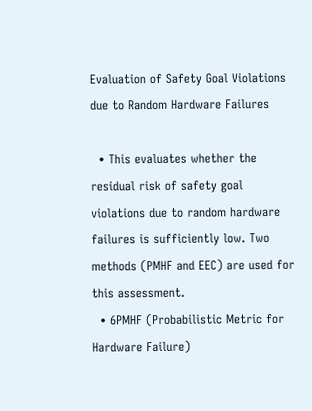Evaluation of Safety Goal Violations due to Random Hardware Failures

  • This evaluates whether the residual risk of safety goal violations due to random hardware failures is sufficiently low. Two methods (PMHF and EEC) are used for this assessment.
  • 6PMHF (Probabilistic Metric for Hardware Failure)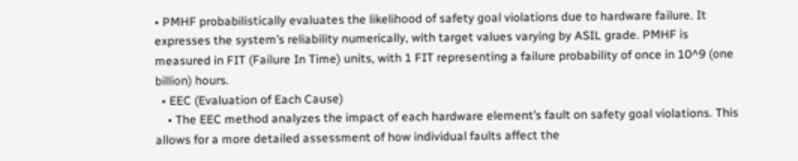• PMHF probabilistically evaluates the likelihood of safety goal violations due to hardware failure. It expresses the system’s reliability numerically, with target values varying by ASIL grade. PMHF is measured in FIT (Failure In Time) units, with 1 FIT representing a failure probability of once in 10^9 (one billion) hours.
  • EEC (Evaluation of Each Cause)
    • The EEC method analyzes the impact of each hardware element’s fault on safety goal violations. This allows for a more detailed assessment of how individual faults affect the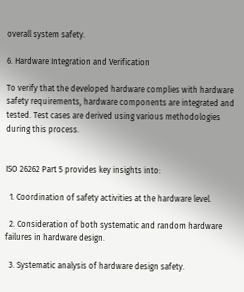overall system safety.

6. Hardware Integration and Verification

To verify that the developed hardware complies with hardware safety requirements, hardware components are integrated and tested. Test cases are derived using various methodologies during this process.


ISO 26262 Part 5 provides key insights into:

  1. Coordination of safety activities at the hardware level.

  2. Consideration of both systematic and random hardware failures in hardware design.

  3. Systematic analysis of hardware design safety.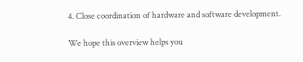4. Close coordination of hardware and software development.

We hope this overview helps you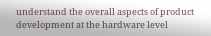understand the overall aspects of product development at the hardware level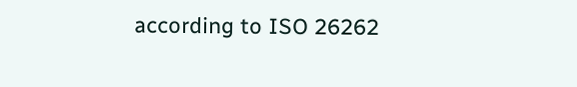according to ISO 26262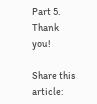Part 5. Thank you!

Share this article: